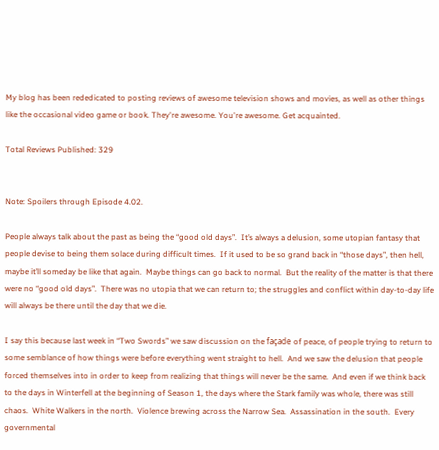My blog has been rededicated to posting reviews of awesome television shows and movies, as well as other things like the occasional video game or book. They're awesome. You're awesome. Get acquainted.

Total Reviews Published: 329


Note: Spoilers through Episode 4.02.

People always talk about the past as being the “good old days”.  It’s always a delusion, some utopian fantasy that people devise to being them solace during difficult times.  If it used to be so grand back in “those days”, then hell, maybe it’ll someday be like that again.  Maybe things can go back to normal.  But the reality of the matter is that there were no “good old days”.  There was no utopia that we can return to; the struggles and conflict within day-to-day life will always be there until the day that we die.

I say this because last week in “Two Swords” we saw discussion on the façade of peace, of people trying to return to some semblance of how things were before everything went straight to hell.  And we saw the delusion that people forced themselves into in order to keep from realizing that things will never be the same.  And even if we think back to the days in Winterfell at the beginning of Season 1, the days where the Stark family was whole, there was still chaos.  White Walkers in the north.  Violence brewing across the Narrow Sea.  Assassination in the south.  Every governmental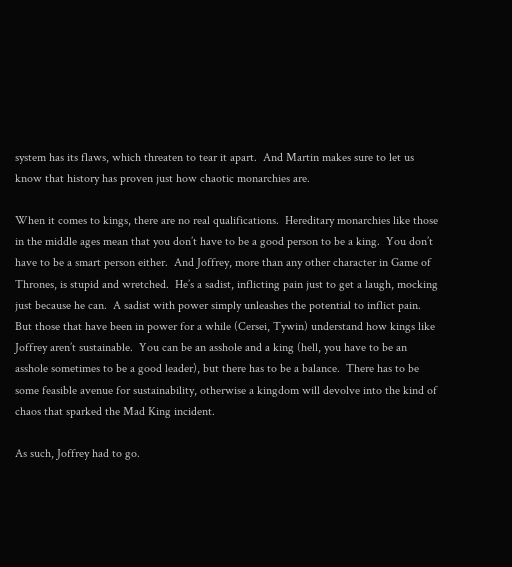system has its flaws, which threaten to tear it apart.  And Martin makes sure to let us know that history has proven just how chaotic monarchies are.

When it comes to kings, there are no real qualifications.  Hereditary monarchies like those in the middle ages mean that you don’t have to be a good person to be a king.  You don’t have to be a smart person either.  And Joffrey, more than any other character in Game of Thrones, is stupid and wretched.  He’s a sadist, inflicting pain just to get a laugh, mocking just because he can.  A sadist with power simply unleashes the potential to inflict pain.  But those that have been in power for a while (Cersei, Tywin) understand how kings like Joffrey aren’t sustainable.  You can be an asshole and a king (hell, you have to be an asshole sometimes to be a good leader), but there has to be a balance.  There has to be some feasible avenue for sustainability, otherwise a kingdom will devolve into the kind of chaos that sparked the Mad King incident.

As such, Joffrey had to go.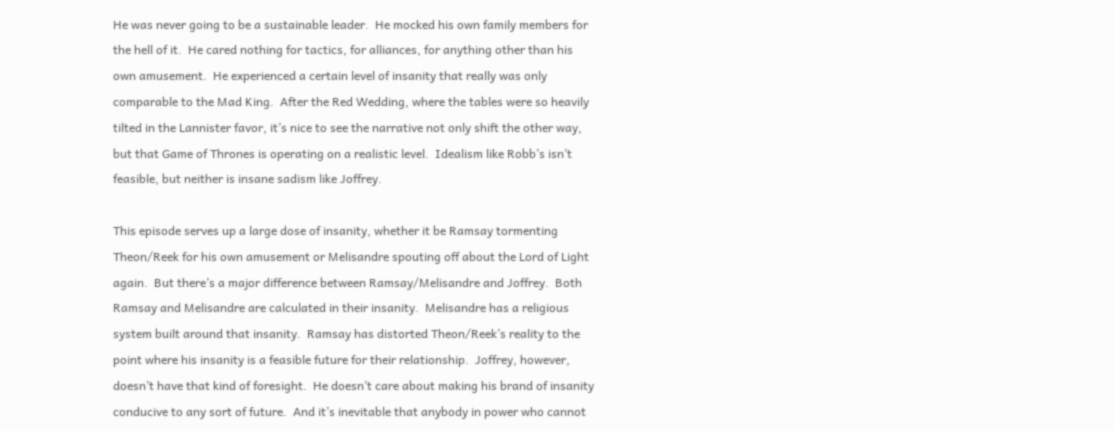He was never going to be a sustainable leader.  He mocked his own family members for the hell of it.  He cared nothing for tactics, for alliances, for anything other than his own amusement.  He experienced a certain level of insanity that really was only comparable to the Mad King.  After the Red Wedding, where the tables were so heavily tilted in the Lannister favor, it’s nice to see the narrative not only shift the other way, but that Game of Thrones is operating on a realistic level.  Idealism like Robb’s isn’t feasible, but neither is insane sadism like Joffrey.

This episode serves up a large dose of insanity, whether it be Ramsay tormenting Theon/Reek for his own amusement or Melisandre spouting off about the Lord of Light again.  But there’s a major difference between Ramsay/Melisandre and Joffrey.  Both Ramsay and Melisandre are calculated in their insanity.  Melisandre has a religious system built around that insanity.  Ramsay has distorted Theon/Reek’s reality to the point where his insanity is a feasible future for their relationship.  Joffrey, however, doesn’t have that kind of foresight.  He doesn’t care about making his brand of insanity conducive to any sort of future.  And it’s inevitable that anybody in power who cannot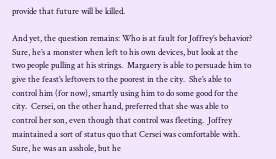provide that future will be killed.

And yet, the question remains: Who is at fault for Joffrey’s behavior?  Sure, he’s a monster when left to his own devices, but look at the two people pulling at his strings.  Margaery is able to persuade him to give the feast’s leftovers to the poorest in the city.  She’s able to control him (for now), smartly using him to do some good for the city.  Cersei, on the other hand, preferred that she was able to control her son, even though that control was fleeting.  Joffrey maintained a sort of status quo that Cersei was comfortable with.  Sure, he was an asshole, but he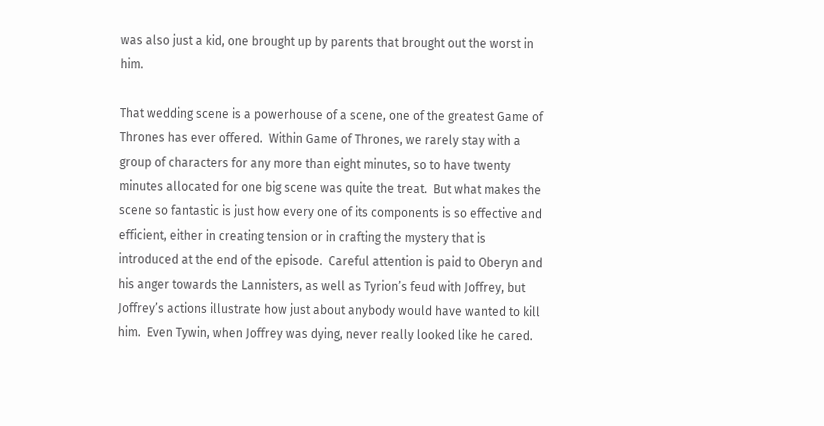was also just a kid, one brought up by parents that brought out the worst in him.

That wedding scene is a powerhouse of a scene, one of the greatest Game of Thrones has ever offered.  Within Game of Thrones, we rarely stay with a group of characters for any more than eight minutes, so to have twenty minutes allocated for one big scene was quite the treat.  But what makes the scene so fantastic is just how every one of its components is so effective and efficient, either in creating tension or in crafting the mystery that is introduced at the end of the episode.  Careful attention is paid to Oberyn and his anger towards the Lannisters, as well as Tyrion’s feud with Joffrey, but Joffrey’s actions illustrate how just about anybody would have wanted to kill him.  Even Tywin, when Joffrey was dying, never really looked like he cared.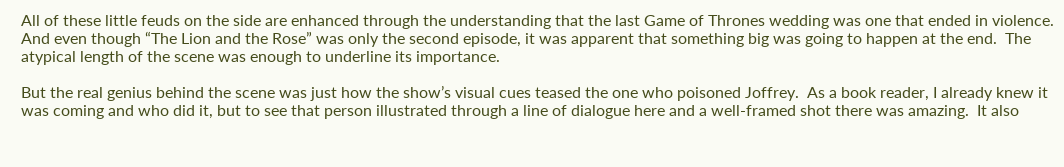All of these little feuds on the side are enhanced through the understanding that the last Game of Thrones wedding was one that ended in violence.  And even though “The Lion and the Rose” was only the second episode, it was apparent that something big was going to happen at the end.  The atypical length of the scene was enough to underline its importance.

But the real genius behind the scene was just how the show’s visual cues teased the one who poisoned Joffrey.  As a book reader, I already knew it was coming and who did it, but to see that person illustrated through a line of dialogue here and a well-framed shot there was amazing.  It also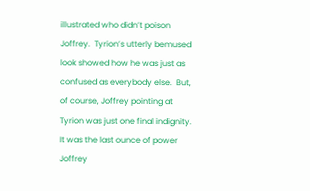illustrated who didn’t poison Joffrey.  Tyrion’s utterly bemused look showed how he was just as confused as everybody else.  But, of course, Joffrey pointing at Tyrion was just one final indignity.  It was the last ounce of power Joffrey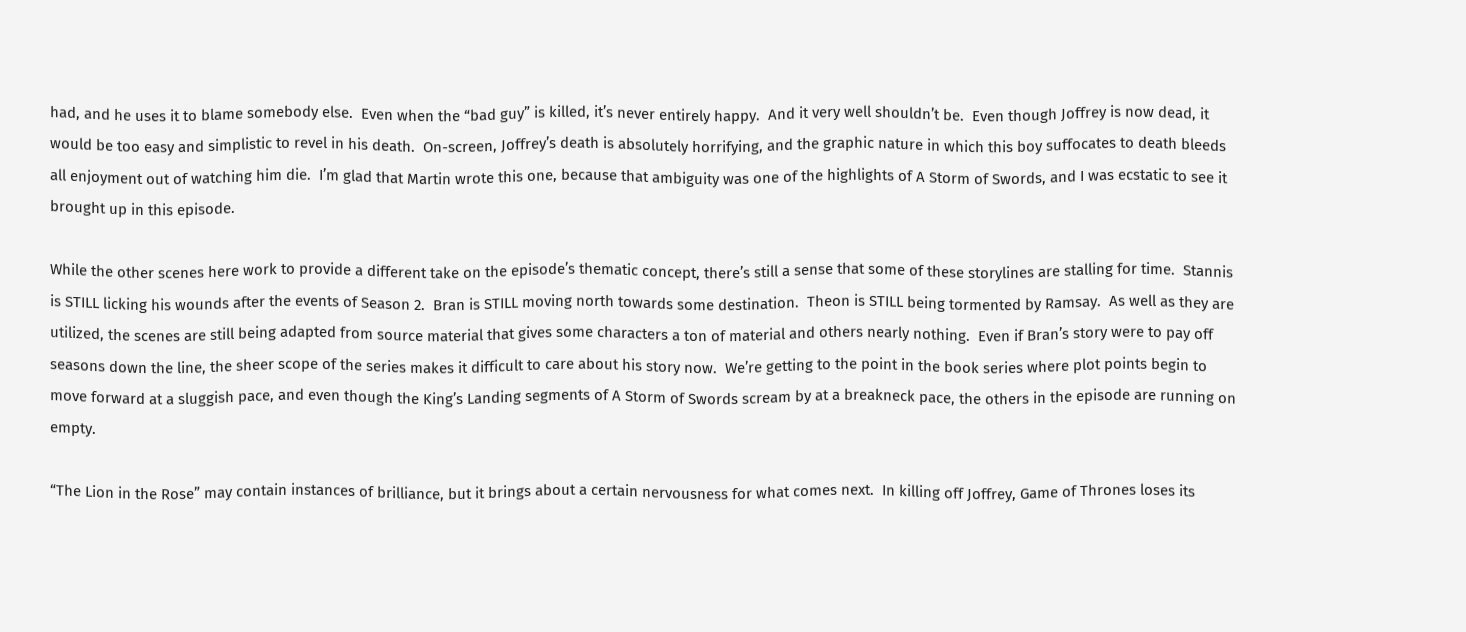had, and he uses it to blame somebody else.  Even when the “bad guy” is killed, it’s never entirely happy.  And it very well shouldn’t be.  Even though Joffrey is now dead, it would be too easy and simplistic to revel in his death.  On-screen, Joffrey’s death is absolutely horrifying, and the graphic nature in which this boy suffocates to death bleeds all enjoyment out of watching him die.  I’m glad that Martin wrote this one, because that ambiguity was one of the highlights of A Storm of Swords, and I was ecstatic to see it brought up in this episode.

While the other scenes here work to provide a different take on the episode’s thematic concept, there’s still a sense that some of these storylines are stalling for time.  Stannis is STILL licking his wounds after the events of Season 2.  Bran is STILL moving north towards some destination.  Theon is STILL being tormented by Ramsay.  As well as they are utilized, the scenes are still being adapted from source material that gives some characters a ton of material and others nearly nothing.  Even if Bran’s story were to pay off seasons down the line, the sheer scope of the series makes it difficult to care about his story now.  We’re getting to the point in the book series where plot points begin to move forward at a sluggish pace, and even though the King’s Landing segments of A Storm of Swords scream by at a breakneck pace, the others in the episode are running on empty.

“The Lion in the Rose” may contain instances of brilliance, but it brings about a certain nervousness for what comes next.  In killing off Joffrey, Game of Thrones loses its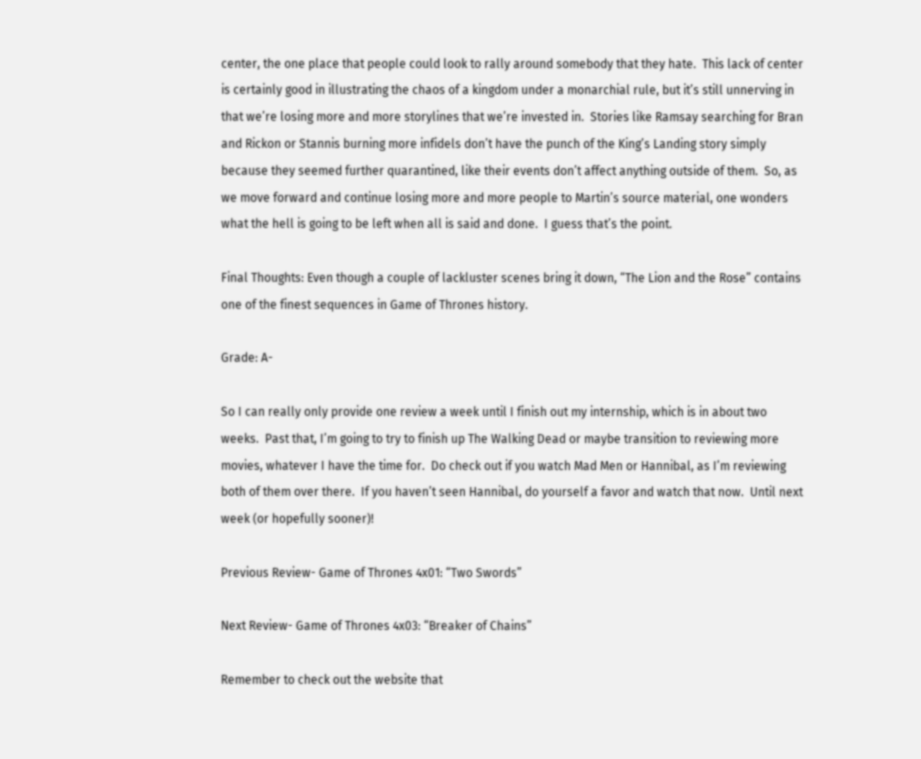center, the one place that people could look to rally around somebody that they hate.  This lack of center is certainly good in illustrating the chaos of a kingdom under a monarchial rule, but it’s still unnerving in that we’re losing more and more storylines that we’re invested in.  Stories like Ramsay searching for Bran and Rickon or Stannis burning more infidels don’t have the punch of the King’s Landing story simply because they seemed further quarantined, like their events don’t affect anything outside of them.  So, as we move forward and continue losing more and more people to Martin’s source material, one wonders what the hell is going to be left when all is said and done.  I guess that’s the point.

Final Thoughts: Even though a couple of lackluster scenes bring it down, “The Lion and the Rose” contains one of the finest sequences in Game of Thrones history.

Grade: A-

So I can really only provide one review a week until I finish out my internship, which is in about two weeks.  Past that, I’m going to try to finish up The Walking Dead or maybe transition to reviewing more movies, whatever I have the time for.  Do check out if you watch Mad Men or Hannibal, as I’m reviewing both of them over there.  If you haven’t seen Hannibal, do yourself a favor and watch that now.  Until next week (or hopefully sooner)!

Previous Review- Game of Thrones 4x01: “Two Swords”

Next Review- Game of Thrones 4x03: “Breaker of Chains”

Remember to check out the website that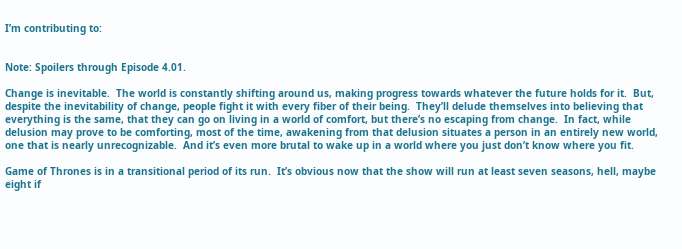I’m contributing to:


Note: Spoilers through Episode 4.01.

Change is inevitable.  The world is constantly shifting around us, making progress towards whatever the future holds for it.  But, despite the inevitability of change, people fight it with every fiber of their being.  They’ll delude themselves into believing that everything is the same, that they can go on living in a world of comfort, but there’s no escaping from change.  In fact, while delusion may prove to be comforting, most of the time, awakening from that delusion situates a person in an entirely new world, one that is nearly unrecognizable.  And it’s even more brutal to wake up in a world where you just don’t know where you fit.

Game of Thrones is in a transitional period of its run.  It’s obvious now that the show will run at least seven seasons, hell, maybe eight if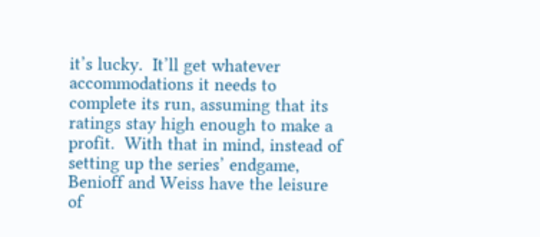it’s lucky.  It’ll get whatever accommodations it needs to complete its run, assuming that its ratings stay high enough to make a profit.  With that in mind, instead of setting up the series’ endgame, Benioff and Weiss have the leisure of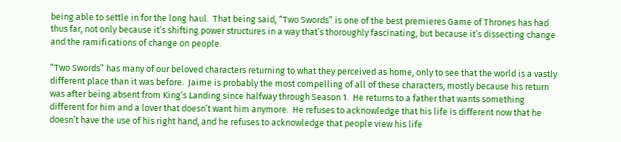being able to settle in for the long haul.  That being said, “Two Swords” is one of the best premieres Game of Thrones has had thus far, not only because it’s shifting power structures in a way that’s thoroughly fascinating, but because it’s dissecting change and the ramifications of change on people.

“Two Swords” has many of our beloved characters returning to what they perceived as home, only to see that the world is a vastly different place than it was before.  Jaime is probably the most compelling of all of these characters, mostly because his return was after being absent from King’s Landing since halfway through Season 1.  He returns to a father that wants something different for him and a lover that doesn’t want him anymore.  He refuses to acknowledge that his life is different now that he doesn’t have the use of his right hand, and he refuses to acknowledge that people view his life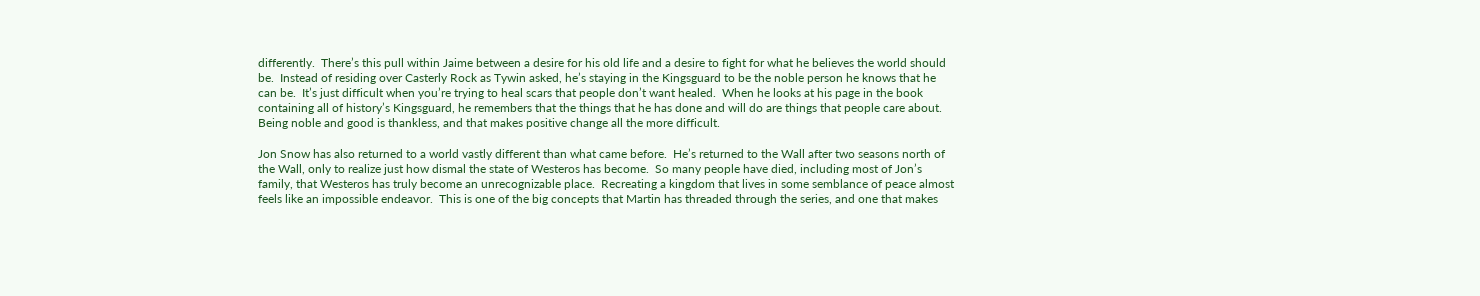differently.  There’s this pull within Jaime between a desire for his old life and a desire to fight for what he believes the world should be.  Instead of residing over Casterly Rock as Tywin asked, he’s staying in the Kingsguard to be the noble person he knows that he can be.  It’s just difficult when you’re trying to heal scars that people don’t want healed.  When he looks at his page in the book containing all of history’s Kingsguard, he remembers that the things that he has done and will do are things that people care about.  Being noble and good is thankless, and that makes positive change all the more difficult.

Jon Snow has also returned to a world vastly different than what came before.  He’s returned to the Wall after two seasons north of the Wall, only to realize just how dismal the state of Westeros has become.  So many people have died, including most of Jon’s family, that Westeros has truly become an unrecognizable place.  Recreating a kingdom that lives in some semblance of peace almost feels like an impossible endeavor.  This is one of the big concepts that Martin has threaded through the series, and one that makes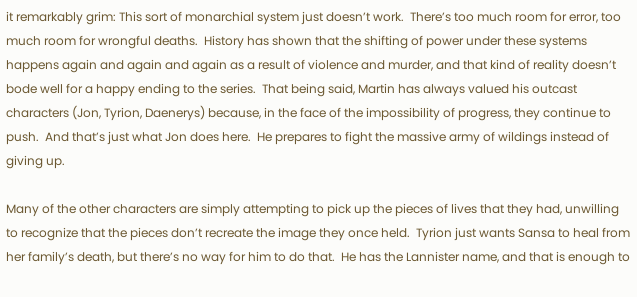it remarkably grim: This sort of monarchial system just doesn’t work.  There’s too much room for error, too much room for wrongful deaths.  History has shown that the shifting of power under these systems happens again and again and again as a result of violence and murder, and that kind of reality doesn’t bode well for a happy ending to the series.  That being said, Martin has always valued his outcast characters (Jon, Tyrion, Daenerys) because, in the face of the impossibility of progress, they continue to push.  And that’s just what Jon does here.  He prepares to fight the massive army of wildings instead of giving up.

Many of the other characters are simply attempting to pick up the pieces of lives that they had, unwilling to recognize that the pieces don’t recreate the image they once held.  Tyrion just wants Sansa to heal from her family’s death, but there’s no way for him to do that.  He has the Lannister name, and that is enough to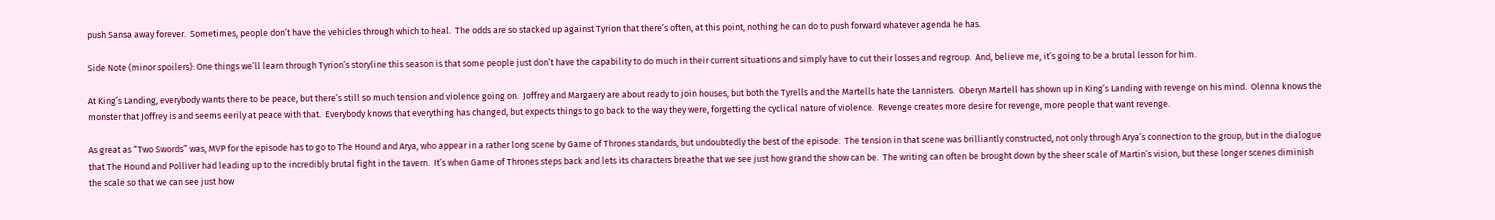push Sansa away forever.  Sometimes, people don’t have the vehicles through which to heal.  The odds are so stacked up against Tyrion that there’s often, at this point, nothing he can do to push forward whatever agenda he has.

Side Note (minor spoilers): One things we’ll learn through Tyrion’s storyline this season is that some people just don’t have the capability to do much in their current situations and simply have to cut their losses and regroup.  And, believe me, it’s going to be a brutal lesson for him.

At King’s Landing, everybody wants there to be peace, but there’s still so much tension and violence going on.  Joffrey and Margaery are about ready to join houses, but both the Tyrells and the Martells hate the Lannisters.  Oberyn Martell has shown up in King’s Landing with revenge on his mind.  Olenna knows the monster that Joffrey is and seems eerily at peace with that.  Everybody knows that everything has changed, but expects things to go back to the way they were, forgetting the cyclical nature of violence.  Revenge creates more desire for revenge, more people that want revenge.

As great as “Two Swords” was, MVP for the episode has to go to The Hound and Arya, who appear in a rather long scene by Game of Thrones standards, but undoubtedly the best of the episode.  The tension in that scene was brilliantly constructed, not only through Arya’s connection to the group, but in the dialogue that The Hound and Polliver had leading up to the incredibly brutal fight in the tavern.  It’s when Game of Thrones steps back and lets its characters breathe that we see just how grand the show can be.  The writing can often be brought down by the sheer scale of Martin’s vision, but these longer scenes diminish the scale so that we can see just how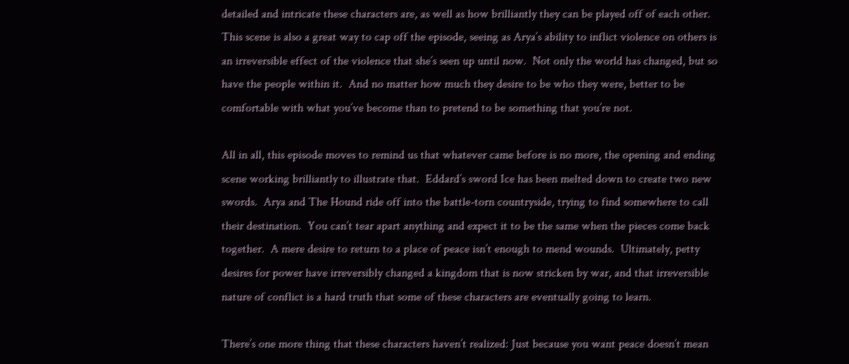detailed and intricate these characters are, as well as how brilliantly they can be played off of each other.  This scene is also a great way to cap off the episode, seeing as Arya’s ability to inflict violence on others is an irreversible effect of the violence that she’s seen up until now.  Not only the world has changed, but so have the people within it.  And no matter how much they desire to be who they were, better to be comfortable with what you’ve become than to pretend to be something that you’re not.

All in all, this episode moves to remind us that whatever came before is no more, the opening and ending scene working brilliantly to illustrate that.  Eddard’s sword Ice has been melted down to create two new swords.  Arya and The Hound ride off into the battle-torn countryside, trying to find somewhere to call their destination.  You can’t tear apart anything and expect it to be the same when the pieces come back together.  A mere desire to return to a place of peace isn’t enough to mend wounds.  Ultimately, petty desires for power have irreversibly changed a kingdom that is now stricken by war, and that irreversible nature of conflict is a hard truth that some of these characters are eventually going to learn.

There’s one more thing that these characters haven’t realized: Just because you want peace doesn’t mean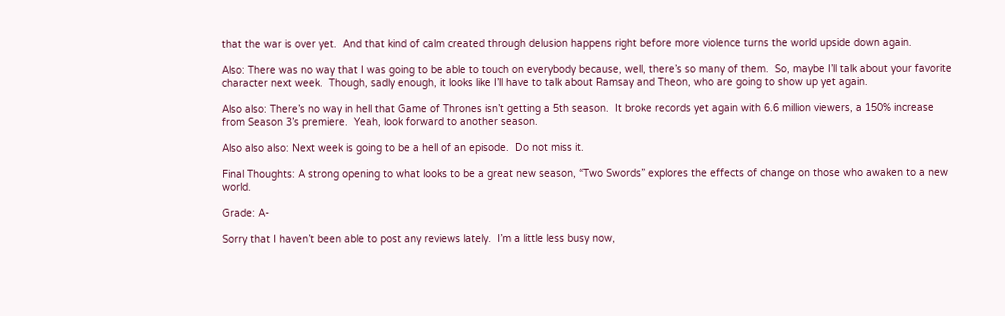that the war is over yet.  And that kind of calm created through delusion happens right before more violence turns the world upside down again.

Also: There was no way that I was going to be able to touch on everybody because, well, there’s so many of them.  So, maybe I’ll talk about your favorite character next week.  Though, sadly enough, it looks like I’ll have to talk about Ramsay and Theon, who are going to show up yet again.

Also also: There’s no way in hell that Game of Thrones isn’t getting a 5th season.  It broke records yet again with 6.6 million viewers, a 150% increase from Season 3’s premiere.  Yeah, look forward to another season.

Also also also: Next week is going to be a hell of an episode.  Do not miss it.

Final Thoughts: A strong opening to what looks to be a great new season, “Two Swords” explores the effects of change on those who awaken to a new world.

Grade: A-

Sorry that I haven’t been able to post any reviews lately.  I’m a little less busy now,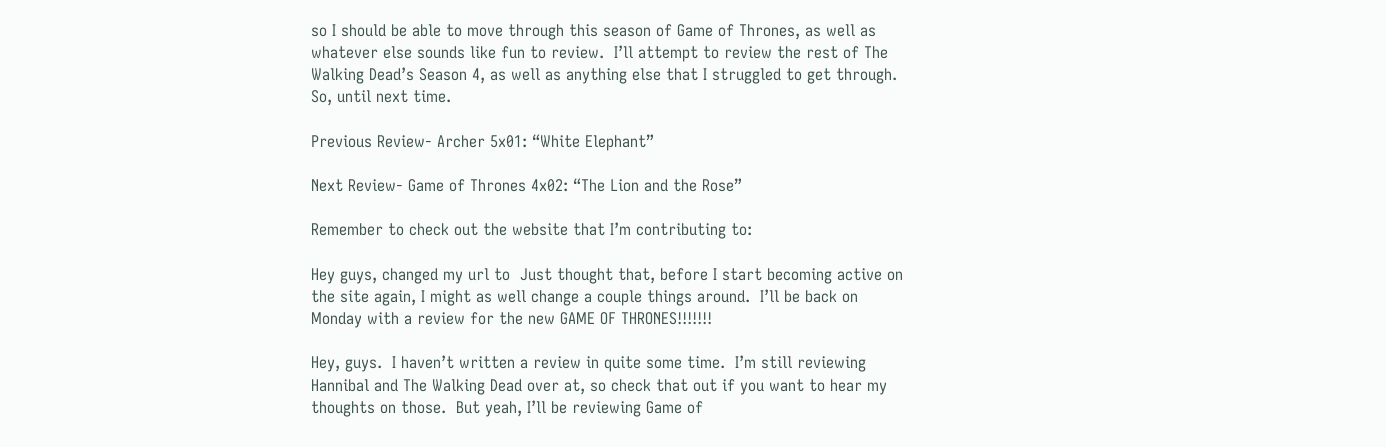so I should be able to move through this season of Game of Thrones, as well as whatever else sounds like fun to review.  I’ll attempt to review the rest of The Walking Dead’s Season 4, as well as anything else that I struggled to get through.  So, until next time.

Previous Review- Archer 5x01: “White Elephant”

Next Review- Game of Thrones 4x02: “The Lion and the Rose”

Remember to check out the website that I’m contributing to:

Hey guys, changed my url to  Just thought that, before I start becoming active on the site again, I might as well change a couple things around.  I’ll be back on Monday with a review for the new GAME OF THRONES!!!!!!!

Hey, guys.  I haven’t written a review in quite some time.  I’m still reviewing Hannibal and The Walking Dead over at, so check that out if you want to hear my thoughts on those.  But yeah, I’ll be reviewing Game of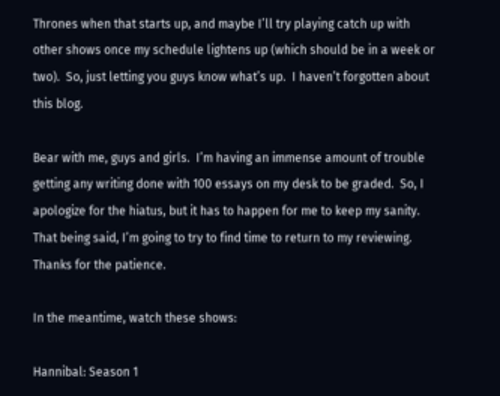Thrones when that starts up, and maybe I’ll try playing catch up with other shows once my schedule lightens up (which should be in a week or two).  So, just letting you guys know what’s up.  I haven’t forgotten about this blog.

Bear with me, guys and girls.  I’m having an immense amount of trouble getting any writing done with 100 essays on my desk to be graded.  So, I apologize for the hiatus, but it has to happen for me to keep my sanity.  That being said, I’m going to try to find time to return to my reviewing.  Thanks for the patience.

In the meantime, watch these shows:

Hannibal: Season 1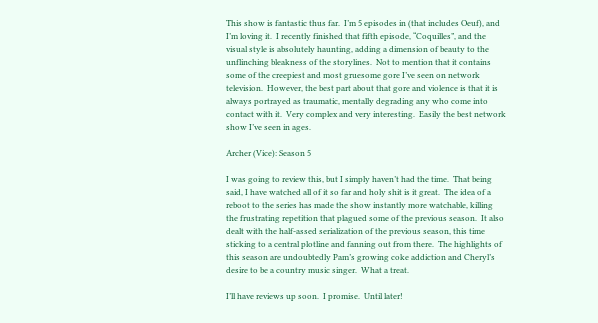This show is fantastic thus far.  I’m 5 episodes in (that includes Oeuf), and I’m loving it.  I recently finished that fifth episode, “Coquilles”, and the visual style is absolutely haunting, adding a dimension of beauty to the unflinching bleakness of the storylines.  Not to mention that it contains some of the creepiest and most gruesome gore I’ve seen on network television.  However, the best part about that gore and violence is that it is always portrayed as traumatic, mentally degrading any who come into contact with it.  Very complex and very interesting.  Easily the best network show I’ve seen in ages.

Archer (Vice): Season 5

I was going to review this, but I simply haven’t had the time.  That being said, I have watched all of it so far and holy shit is it great.  The idea of a reboot to the series has made the show instantly more watchable, killing the frustrating repetition that plagued some of the previous season.  It also dealt with the half-assed serialization of the previous season, this time sticking to a central plotline and fanning out from there.  The highlights of this season are undoubtedly Pam’s growing coke addiction and Cheryl’s desire to be a country music singer.  What a treat.

I’ll have reviews up soon.  I promise.  Until later!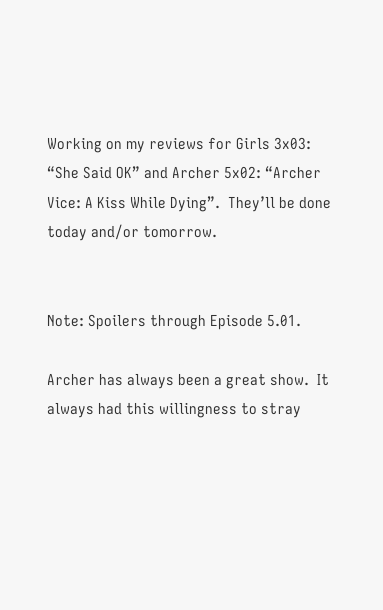Working on my reviews for Girls 3x03: “She Said OK” and Archer 5x02: “Archer Vice: A Kiss While Dying”.  They’ll be done today and/or tomorrow.


Note: Spoilers through Episode 5.01.

Archer has always been a great show.  It always had this willingness to stray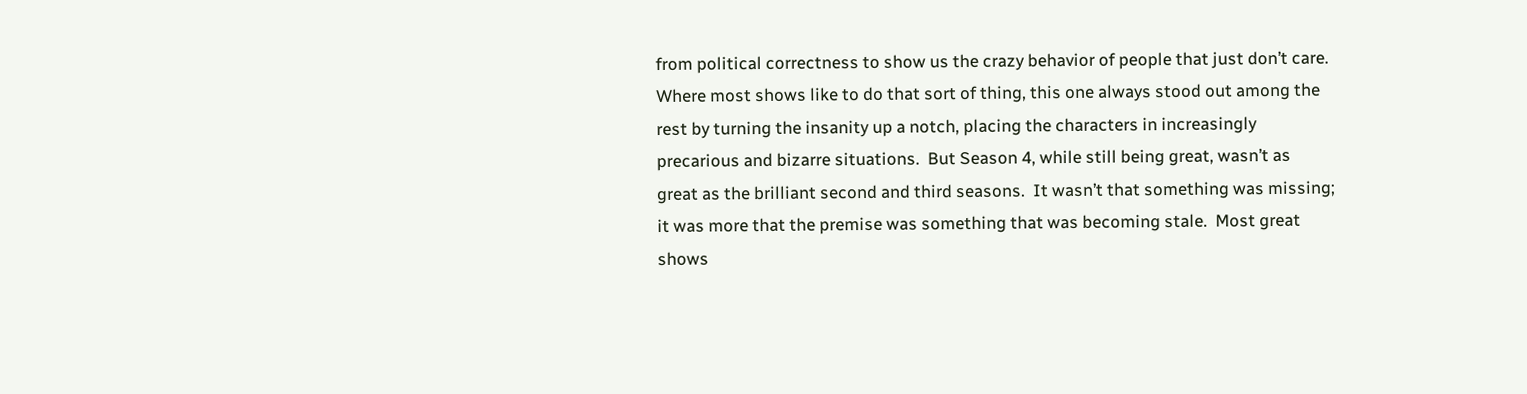from political correctness to show us the crazy behavior of people that just don’t care.  Where most shows like to do that sort of thing, this one always stood out among the rest by turning the insanity up a notch, placing the characters in increasingly precarious and bizarre situations.  But Season 4, while still being great, wasn’t as great as the brilliant second and third seasons.  It wasn’t that something was missing; it was more that the premise was something that was becoming stale.  Most great shows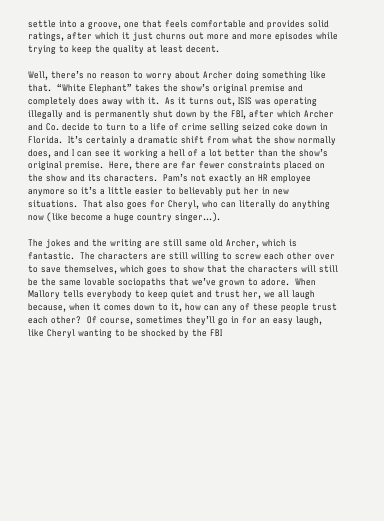settle into a groove, one that feels comfortable and provides solid ratings, after which it just churns out more and more episodes while trying to keep the quality at least decent.

Well, there’s no reason to worry about Archer doing something like that.  “White Elephant” takes the show’s original premise and completely does away with it.  As it turns out, ISIS was operating illegally and is permanently shut down by the FBI, after which Archer and Co. decide to turn to a life of crime selling seized coke down in Florida.  It’s certainly a dramatic shift from what the show normally does, and I can see it working a hell of a lot better than the show’s original premise.  Here, there are far fewer constraints placed on the show and its characters.  Pam’s not exactly an HR employee anymore so it’s a little easier to believably put her in new situations.  That also goes for Cheryl, who can literally do anything now (like become a huge country singer…).

The jokes and the writing are still same old Archer, which is fantastic.  The characters are still willing to screw each other over to save themselves, which goes to show that the characters will still be the same lovable sociopaths that we’ve grown to adore.  When Mallory tells everybody to keep quiet and trust her, we all laugh because, when it comes down to it, how can any of these people trust each other?  Of course, sometimes they’ll go in for an easy laugh, like Cheryl wanting to be shocked by the FBI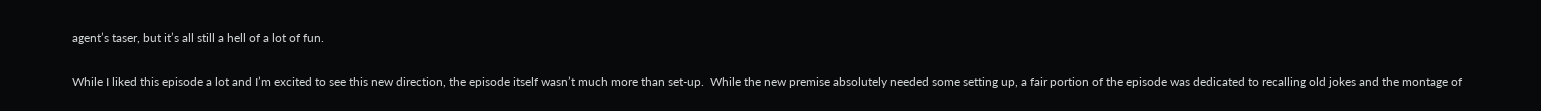agent’s taser, but it’s all still a hell of a lot of fun.

While I liked this episode a lot and I’m excited to see this new direction, the episode itself wasn’t much more than set-up.  While the new premise absolutely needed some setting up, a fair portion of the episode was dedicated to recalling old jokes and the montage of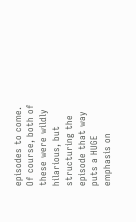episodes to come.  Of course, both of these were wildly hilarious, but structuring the episode that way puts a HUGE emphasis on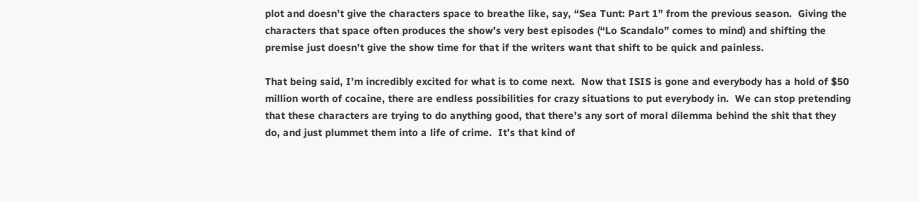plot and doesn’t give the characters space to breathe like, say, “Sea Tunt: Part 1” from the previous season.  Giving the characters that space often produces the show’s very best episodes (“Lo Scandalo” comes to mind) and shifting the premise just doesn’t give the show time for that if the writers want that shift to be quick and painless.

That being said, I’m incredibly excited for what is to come next.  Now that ISIS is gone and everybody has a hold of $50 million worth of cocaine, there are endless possibilities for crazy situations to put everybody in.  We can stop pretending that these characters are trying to do anything good, that there’s any sort of moral dilemma behind the shit that they do, and just plummet them into a life of crime.  It’s that kind of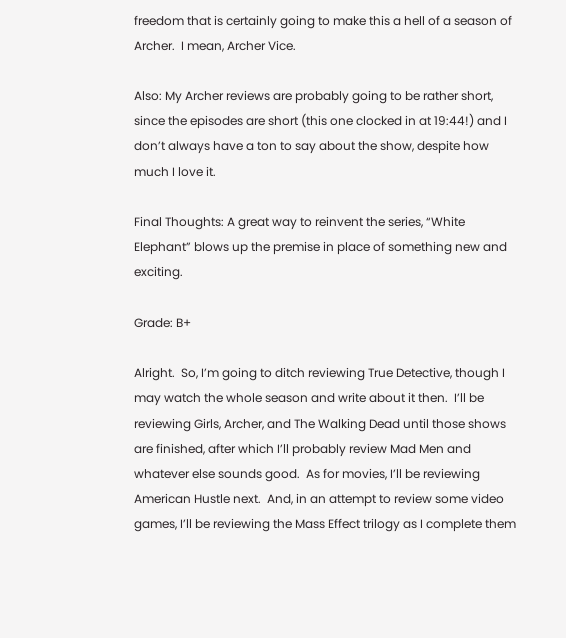freedom that is certainly going to make this a hell of a season of Archer.  I mean, Archer Vice.

Also: My Archer reviews are probably going to be rather short, since the episodes are short (this one clocked in at 19:44!) and I don’t always have a ton to say about the show, despite how much I love it.

Final Thoughts: A great way to reinvent the series, “White Elephant” blows up the premise in place of something new and exciting.

Grade: B+

Alright.  So, I’m going to ditch reviewing True Detective, though I may watch the whole season and write about it then.  I’ll be reviewing Girls, Archer, and The Walking Dead until those shows are finished, after which I’ll probably review Mad Men and whatever else sounds good.  As for movies, I’ll be reviewing American Hustle next.  And, in an attempt to review some video games, I’ll be reviewing the Mass Effect trilogy as I complete them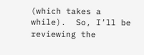(which takes a while).  So, I’ll be reviewing the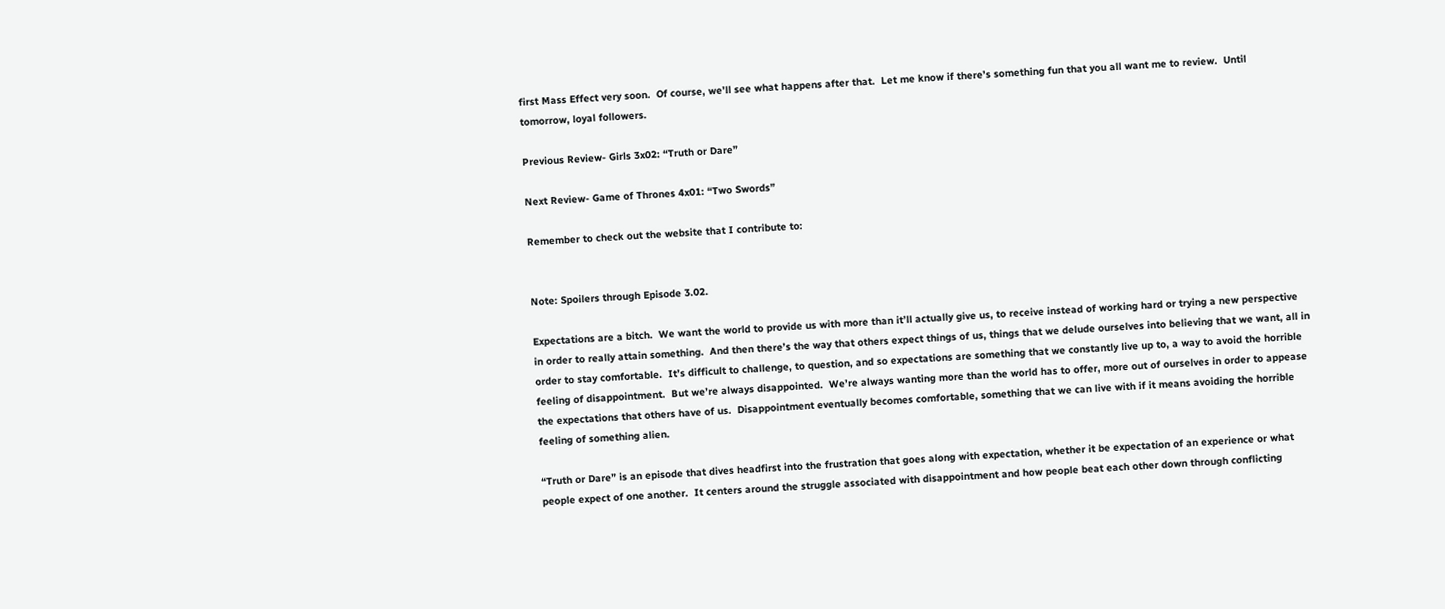first Mass Effect very soon.  Of course, we’ll see what happens after that.  Let me know if there’s something fun that you all want me to review.  Until tomorrow, loyal followers.

Previous Review- Girls 3x02: “Truth or Dare”

Next Review- Game of Thrones 4x01: “Two Swords”

Remember to check out the website that I contribute to:


Note: Spoilers through Episode 3.02.

Expectations are a bitch.  We want the world to provide us with more than it’ll actually give us, to receive instead of working hard or trying a new perspective in order to really attain something.  And then there’s the way that others expect things of us, things that we delude ourselves into believing that we want, all in order to stay comfortable.  It’s difficult to challenge, to question, and so expectations are something that we constantly live up to, a way to avoid the horrible feeling of disappointment.  But we’re always disappointed.  We’re always wanting more than the world has to offer, more out of ourselves in order to appease the expectations that others have of us.  Disappointment eventually becomes comfortable, something that we can live with if it means avoiding the horrible feeling of something alien.

“Truth or Dare” is an episode that dives headfirst into the frustration that goes along with expectation, whether it be expectation of an experience or what people expect of one another.  It centers around the struggle associated with disappointment and how people beat each other down through conflicting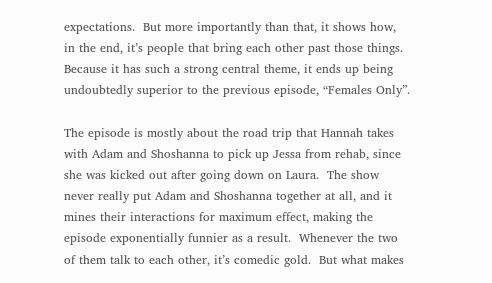expectations.  But more importantly than that, it shows how, in the end, it’s people that bring each other past those things.  Because it has such a strong central theme, it ends up being undoubtedly superior to the previous episode, “Females Only”.

The episode is mostly about the road trip that Hannah takes with Adam and Shoshanna to pick up Jessa from rehab, since she was kicked out after going down on Laura.  The show never really put Adam and Shoshanna together at all, and it mines their interactions for maximum effect, making the episode exponentially funnier as a result.  Whenever the two of them talk to each other, it’s comedic gold.  But what makes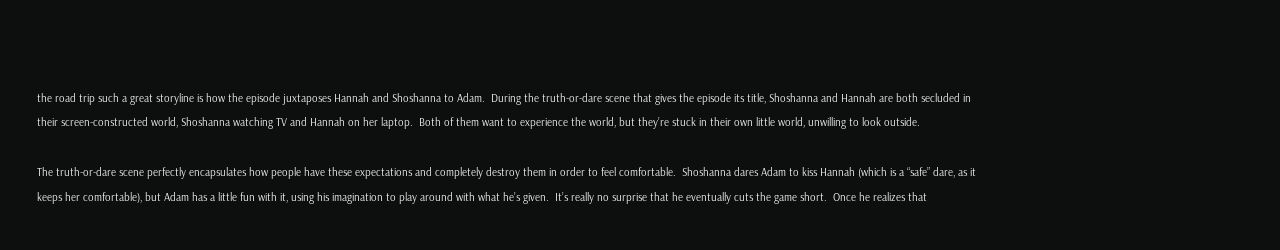the road trip such a great storyline is how the episode juxtaposes Hannah and Shoshanna to Adam.  During the truth-or-dare scene that gives the episode its title, Shoshanna and Hannah are both secluded in their screen-constructed world, Shoshanna watching TV and Hannah on her laptop.  Both of them want to experience the world, but they’re stuck in their own little world, unwilling to look outside.

The truth-or-dare scene perfectly encapsulates how people have these expectations and completely destroy them in order to feel comfortable.  Shoshanna dares Adam to kiss Hannah (which is a “safe” dare, as it keeps her comfortable), but Adam has a little fun with it, using his imagination to play around with what he’s given.  It’s really no surprise that he eventually cuts the game short.  Once he realizes that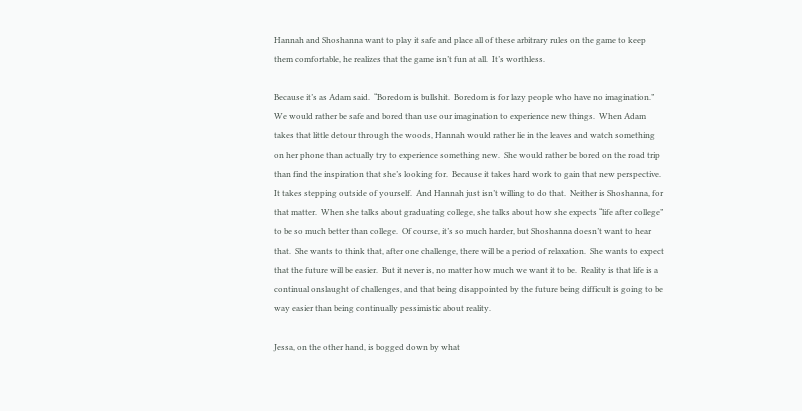Hannah and Shoshanna want to play it safe and place all of these arbitrary rules on the game to keep them comfortable, he realizes that the game isn’t fun at all.  It’s worthless.

Because it’s as Adam said.  “Boredom is bullshit.  Boredom is for lazy people who have no imagination.”  We would rather be safe and bored than use our imagination to experience new things.  When Adam takes that little detour through the woods, Hannah would rather lie in the leaves and watch something on her phone than actually try to experience something new.  She would rather be bored on the road trip than find the inspiration that she’s looking for.  Because it takes hard work to gain that new perspective.  It takes stepping outside of yourself.  And Hannah just isn’t willing to do that.  Neither is Shoshanna, for that matter.  When she talks about graduating college, she talks about how she expects “life after college” to be so much better than college.  Of course, it’s so much harder, but Shoshanna doesn’t want to hear that.  She wants to think that, after one challenge, there will be a period of relaxation.  She wants to expect that the future will be easier.  But it never is, no matter how much we want it to be.  Reality is that life is a continual onslaught of challenges, and that being disappointed by the future being difficult is going to be way easier than being continually pessimistic about reality.

Jessa, on the other hand, is bogged down by what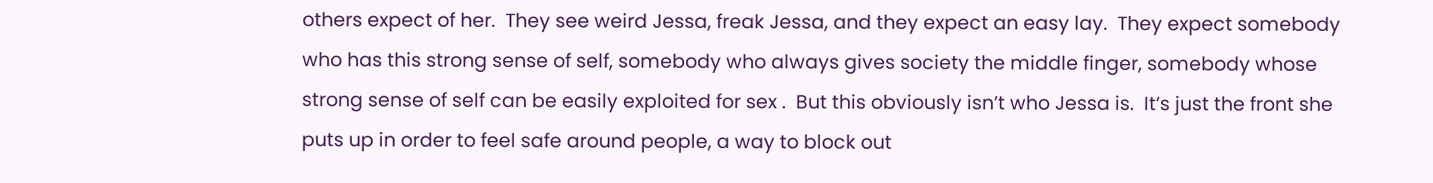others expect of her.  They see weird Jessa, freak Jessa, and they expect an easy lay.  They expect somebody who has this strong sense of self, somebody who always gives society the middle finger, somebody whose strong sense of self can be easily exploited for sex .  But this obviously isn’t who Jessa is.  It’s just the front she puts up in order to feel safe around people, a way to block out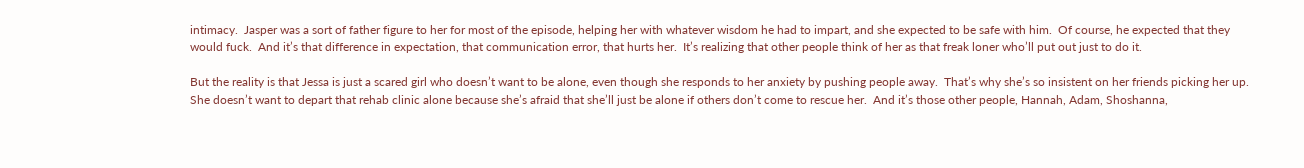intimacy.  Jasper was a sort of father figure to her for most of the episode, helping her with whatever wisdom he had to impart, and she expected to be safe with him.  Of course, he expected that they would fuck.  And it’s that difference in expectation, that communication error, that hurts her.  It’s realizing that other people think of her as that freak loner who’ll put out just to do it.

But the reality is that Jessa is just a scared girl who doesn’t want to be alone, even though she responds to her anxiety by pushing people away.  That’s why she’s so insistent on her friends picking her up.  She doesn’t want to depart that rehab clinic alone because she’s afraid that she’ll just be alone if others don’t come to rescue her.  And it’s those other people, Hannah, Adam, Shoshanna,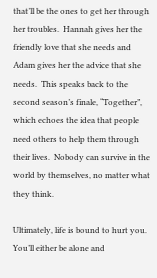that’ll be the ones to get her through her troubles.  Hannah gives her the friendly love that she needs and Adam gives her the advice that she needs.  This speaks back to the second season’s finale, “Together”, which echoes the idea that people need others to help them through their lives.  Nobody can survive in the world by themselves, no matter what they think.

Ultimately, life is bound to hurt you.  You’ll either be alone and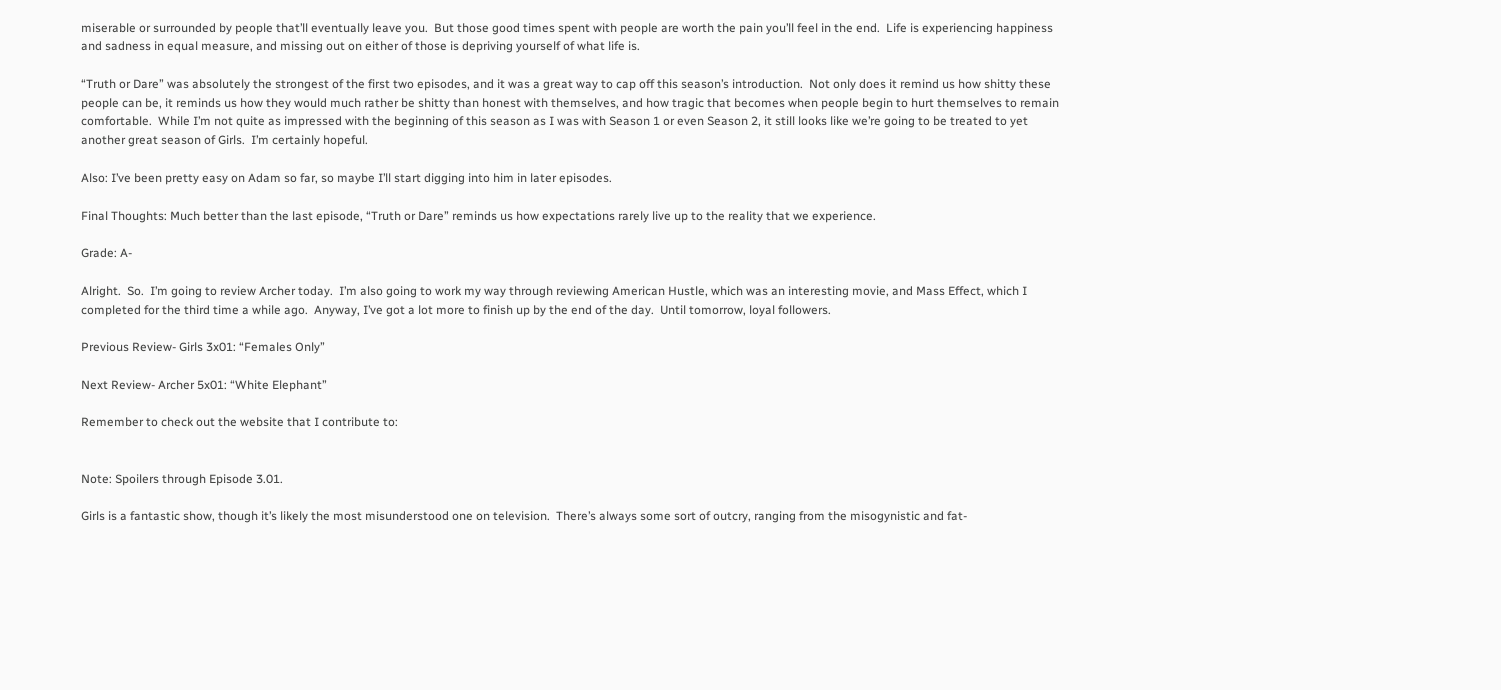miserable or surrounded by people that’ll eventually leave you.  But those good times spent with people are worth the pain you’ll feel in the end.  Life is experiencing happiness and sadness in equal measure, and missing out on either of those is depriving yourself of what life is.

“Truth or Dare” was absolutely the strongest of the first two episodes, and it was a great way to cap off this season’s introduction.  Not only does it remind us how shitty these people can be, it reminds us how they would much rather be shitty than honest with themselves, and how tragic that becomes when people begin to hurt themselves to remain comfortable.  While I’m not quite as impressed with the beginning of this season as I was with Season 1 or even Season 2, it still looks like we’re going to be treated to yet another great season of Girls.  I’m certainly hopeful.

Also: I’ve been pretty easy on Adam so far, so maybe I’ll start digging into him in later episodes.

Final Thoughts: Much better than the last episode, “Truth or Dare” reminds us how expectations rarely live up to the reality that we experience.

Grade: A-

Alright.  So.  I’m going to review Archer today.  I’m also going to work my way through reviewing American Hustle, which was an interesting movie, and Mass Effect, which I completed for the third time a while ago.  Anyway, I’ve got a lot more to finish up by the end of the day.  Until tomorrow, loyal followers.

Previous Review- Girls 3x01: “Females Only”

Next Review- Archer 5x01: “White Elephant”

Remember to check out the website that I contribute to:


Note: Spoilers through Episode 3.01.

Girls is a fantastic show, though it’s likely the most misunderstood one on television.  There’s always some sort of outcry, ranging from the misogynistic and fat-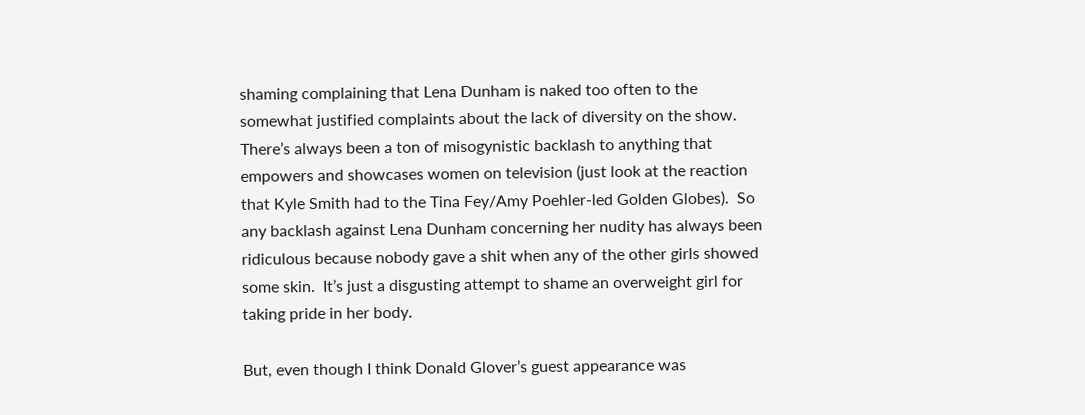shaming complaining that Lena Dunham is naked too often to the somewhat justified complaints about the lack of diversity on the show.  There’s always been a ton of misogynistic backlash to anything that empowers and showcases women on television (just look at the reaction that Kyle Smith had to the Tina Fey/Amy Poehler-led Golden Globes).  So any backlash against Lena Dunham concerning her nudity has always been ridiculous because nobody gave a shit when any of the other girls showed some skin.  It’s just a disgusting attempt to shame an overweight girl for taking pride in her body.

But, even though I think Donald Glover’s guest appearance was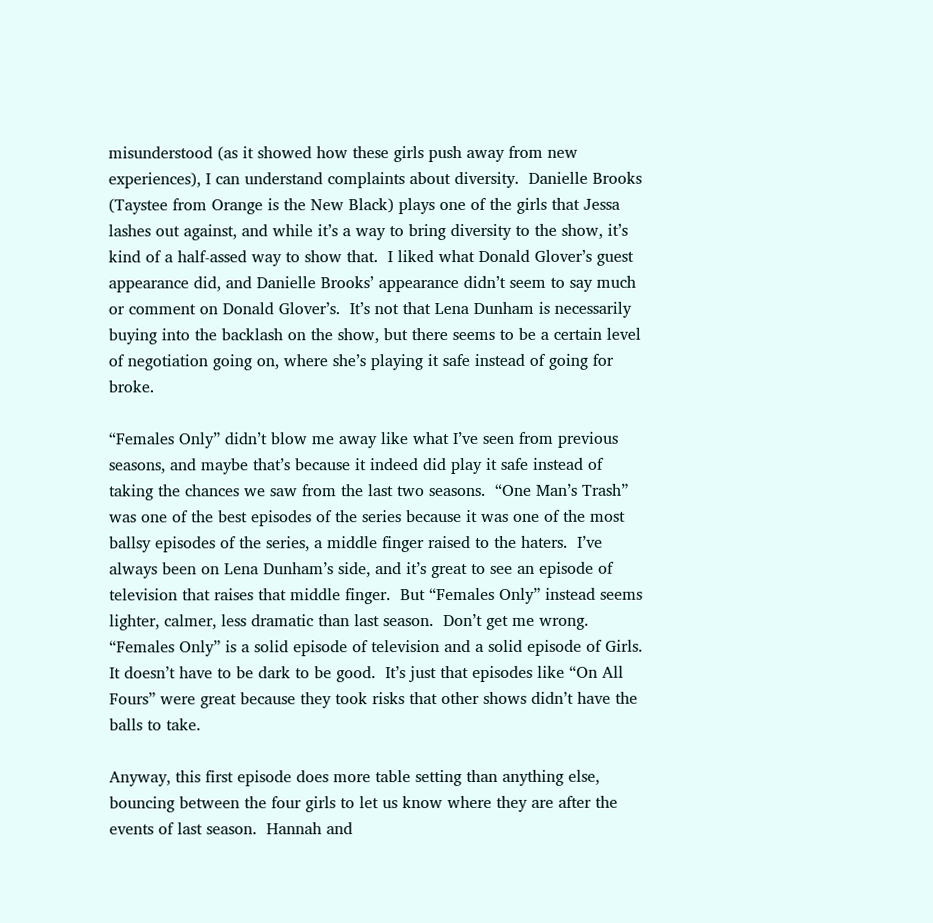misunderstood (as it showed how these girls push away from new experiences), I can understand complaints about diversity.  Danielle Brooks (Taystee from Orange is the New Black) plays one of the girls that Jessa lashes out against, and while it’s a way to bring diversity to the show, it’s kind of a half-assed way to show that.  I liked what Donald Glover’s guest appearance did, and Danielle Brooks’ appearance didn’t seem to say much or comment on Donald Glover’s.  It’s not that Lena Dunham is necessarily buying into the backlash on the show, but there seems to be a certain level of negotiation going on, where she’s playing it safe instead of going for broke.

“Females Only” didn’t blow me away like what I’ve seen from previous seasons, and maybe that’s because it indeed did play it safe instead of taking the chances we saw from the last two seasons.  “One Man’s Trash” was one of the best episodes of the series because it was one of the most ballsy episodes of the series, a middle finger raised to the haters.  I’ve always been on Lena Dunham’s side, and it’s great to see an episode of television that raises that middle finger.  But “Females Only” instead seems lighter, calmer, less dramatic than last season.  Don’t get me wrong.  “Females Only” is a solid episode of television and a solid episode of Girls.  It doesn’t have to be dark to be good.  It’s just that episodes like “On All Fours” were great because they took risks that other shows didn’t have the balls to take.

Anyway, this first episode does more table setting than anything else, bouncing between the four girls to let us know where they are after the events of last season.  Hannah and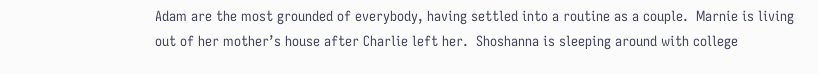Adam are the most grounded of everybody, having settled into a routine as a couple.  Marnie is living out of her mother’s house after Charlie left her.  Shoshanna is sleeping around with college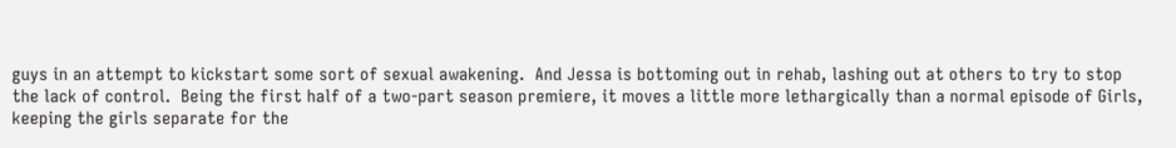guys in an attempt to kickstart some sort of sexual awakening.  And Jessa is bottoming out in rehab, lashing out at others to try to stop the lack of control.  Being the first half of a two-part season premiere, it moves a little more lethargically than a normal episode of Girls, keeping the girls separate for the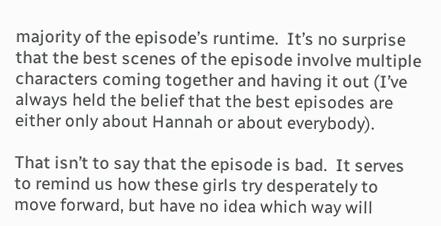majority of the episode’s runtime.  It’s no surprise that the best scenes of the episode involve multiple characters coming together and having it out (I’ve always held the belief that the best episodes are either only about Hannah or about everybody).

That isn’t to say that the episode is bad.  It serves to remind us how these girls try desperately to move forward, but have no idea which way will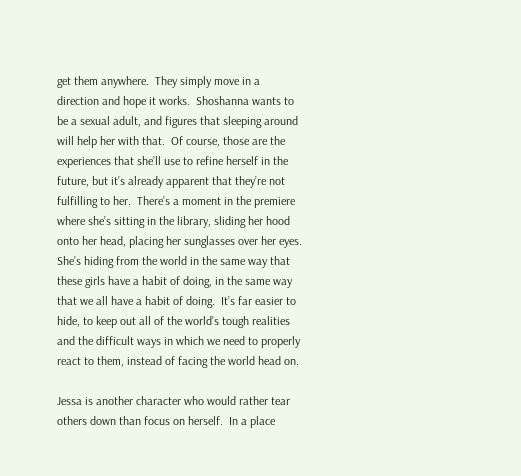get them anywhere.  They simply move in a direction and hope it works.  Shoshanna wants to be a sexual adult, and figures that sleeping around will help her with that.  Of course, those are the experiences that she’ll use to refine herself in the future, but it’s already apparent that they’re not fulfilling to her.  There’s a moment in the premiere where she’s sitting in the library, sliding her hood onto her head, placing her sunglasses over her eyes.  She’s hiding from the world in the same way that these girls have a habit of doing, in the same way that we all have a habit of doing.  It’s far easier to hide, to keep out all of the world’s tough realities and the difficult ways in which we need to properly react to them, instead of facing the world head on.

Jessa is another character who would rather tear others down than focus on herself.  In a place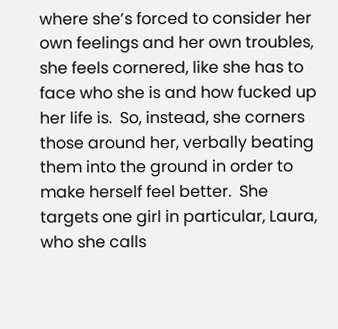where she’s forced to consider her own feelings and her own troubles, she feels cornered, like she has to face who she is and how fucked up her life is.  So, instead, she corners those around her, verbally beating them into the ground in order to make herself feel better.  She targets one girl in particular, Laura, who she calls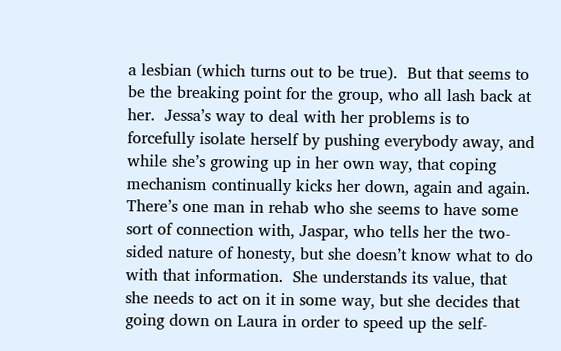a lesbian (which turns out to be true).  But that seems to be the breaking point for the group, who all lash back at her.  Jessa’s way to deal with her problems is to forcefully isolate herself by pushing everybody away, and while she’s growing up in her own way, that coping mechanism continually kicks her down, again and again.  There’s one man in rehab who she seems to have some sort of connection with, Jaspar, who tells her the two-sided nature of honesty, but she doesn’t know what to do with that information.  She understands its value, that she needs to act on it in some way, but she decides that going down on Laura in order to speed up the self-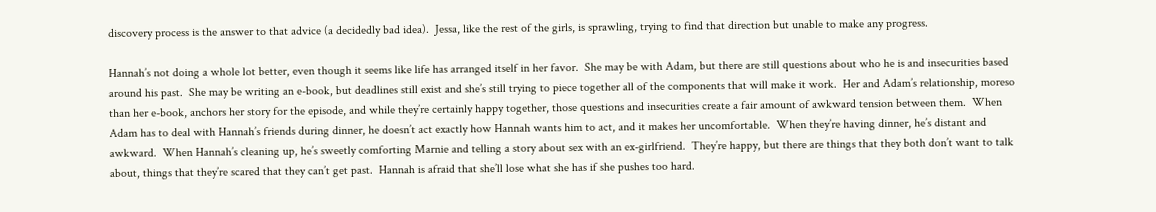discovery process is the answer to that advice (a decidedly bad idea).  Jessa, like the rest of the girls, is sprawling, trying to find that direction but unable to make any progress.

Hannah’s not doing a whole lot better, even though it seems like life has arranged itself in her favor.  She may be with Adam, but there are still questions about who he is and insecurities based around his past.  She may be writing an e-book, but deadlines still exist and she’s still trying to piece together all of the components that will make it work.  Her and Adam’s relationship, moreso than her e-book, anchors her story for the episode, and while they’re certainly happy together, those questions and insecurities create a fair amount of awkward tension between them.  When Adam has to deal with Hannah’s friends during dinner, he doesn’t act exactly how Hannah wants him to act, and it makes her uncomfortable.  When they’re having dinner, he’s distant and awkward.  When Hannah’s cleaning up, he’s sweetly comforting Marnie and telling a story about sex with an ex-girlfriend.  They’re happy, but there are things that they both don’t want to talk about, things that they’re scared that they can’t get past.  Hannah is afraid that she’ll lose what she has if she pushes too hard.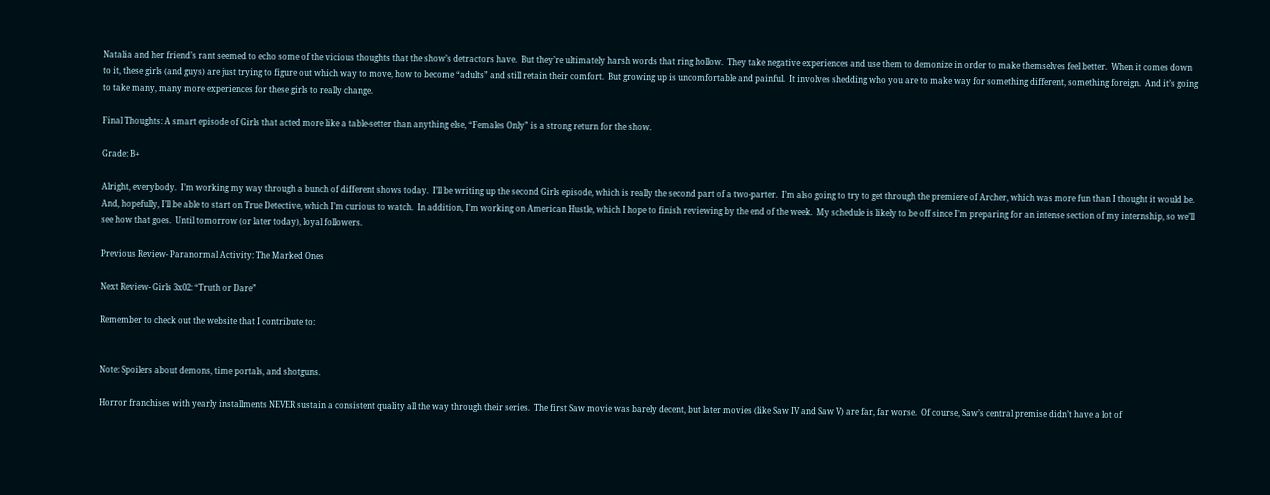Natalia and her friend’s rant seemed to echo some of the vicious thoughts that the show’s detractors have.  But they’re ultimately harsh words that ring hollow.  They take negative experiences and use them to demonize in order to make themselves feel better.  When it comes down to it, these girls (and guys) are just trying to figure out which way to move, how to become “adults” and still retain their comfort.  But growing up is uncomfortable and painful.  It involves shedding who you are to make way for something different, something foreign.  And it’s going to take many, many more experiences for these girls to really change.

Final Thoughts: A smart episode of Girls that acted more like a table-setter than anything else, “Females Only” is a strong return for the show.

Grade: B+

Alright, everybody.  I’m working my way through a bunch of different shows today.  I’ll be writing up the second Girls episode, which is really the second part of a two-parter.  I’m also going to try to get through the premiere of Archer, which was more fun than I thought it would be.  And, hopefully, I’ll be able to start on True Detective, which I’m curious to watch.  In addition, I’m working on American Hustle, which I hope to finish reviewing by the end of the week.  My schedule is likely to be off since I’m preparing for an intense section of my internship, so we’ll see how that goes.  Until tomorrow (or later today), loyal followers.

Previous Review- Paranormal Activity: The Marked Ones

Next Review- Girls 3x02: “Truth or Dare”

Remember to check out the website that I contribute to:


Note: Spoilers about demons, time portals, and shotguns.

Horror franchises with yearly installments NEVER sustain a consistent quality all the way through their series.  The first Saw movie was barely decent, but later movies (like Saw IV and Saw V) are far, far worse.  Of course, Saw’s central premise didn’t have a lot of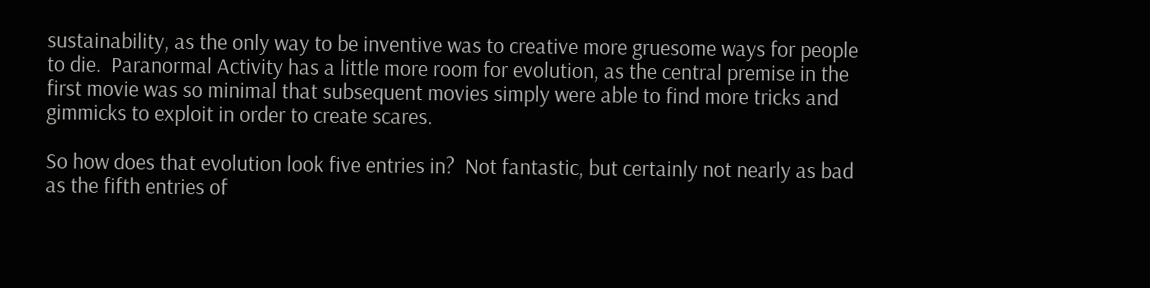sustainability, as the only way to be inventive was to creative more gruesome ways for people to die.  Paranormal Activity has a little more room for evolution, as the central premise in the first movie was so minimal that subsequent movies simply were able to find more tricks and gimmicks to exploit in order to create scares.

So how does that evolution look five entries in?  Not fantastic, but certainly not nearly as bad as the fifth entries of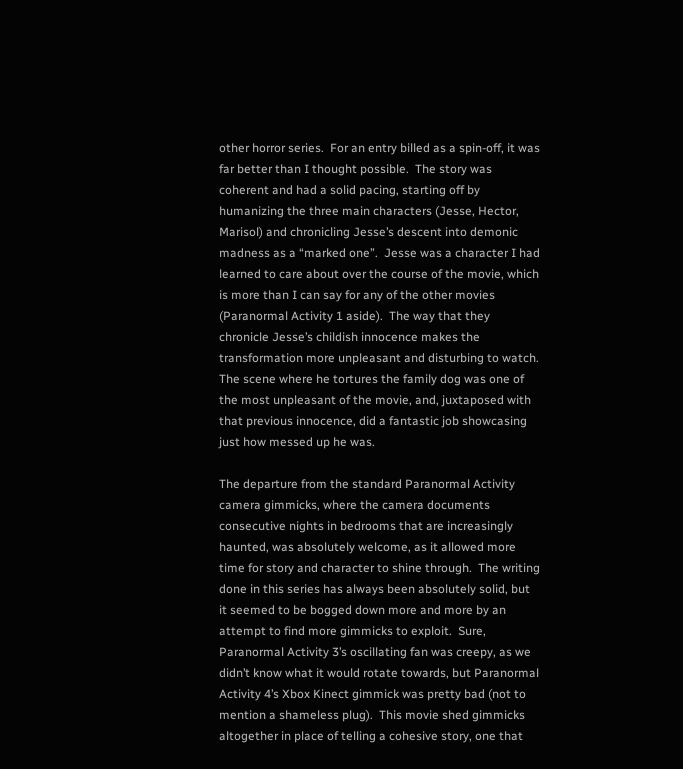other horror series.  For an entry billed as a spin-off, it was far better than I thought possible.  The story was coherent and had a solid pacing, starting off by humanizing the three main characters (Jesse, Hector, Marisol) and chronicling Jesse’s descent into demonic madness as a “marked one”.  Jesse was a character I had learned to care about over the course of the movie, which is more than I can say for any of the other movies (Paranormal Activity 1 aside).  The way that they chronicle Jesse’s childish innocence makes the transformation more unpleasant and disturbing to watch.  The scene where he tortures the family dog was one of the most unpleasant of the movie, and, juxtaposed with that previous innocence, did a fantastic job showcasing just how messed up he was.

The departure from the standard Paranormal Activity camera gimmicks, where the camera documents consecutive nights in bedrooms that are increasingly haunted, was absolutely welcome, as it allowed more time for story and character to shine through.  The writing done in this series has always been absolutely solid, but it seemed to be bogged down more and more by an attempt to find more gimmicks to exploit.  Sure, Paranormal Activity 3’s oscillating fan was creepy, as we didn’t know what it would rotate towards, but Paranormal Activity 4’s Xbox Kinect gimmick was pretty bad (not to mention a shameless plug).  This movie shed gimmicks altogether in place of telling a cohesive story, one that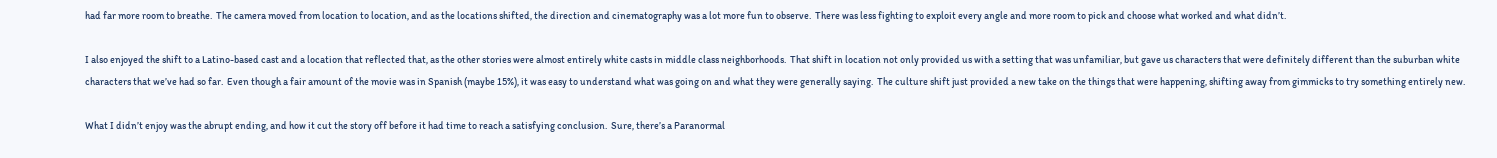had far more room to breathe.  The camera moved from location to location, and as the locations shifted, the direction and cinematography was a lot more fun to observe.  There was less fighting to exploit every angle and more room to pick and choose what worked and what didn’t.

I also enjoyed the shift to a Latino-based cast and a location that reflected that, as the other stories were almost entirely white casts in middle class neighborhoods.  That shift in location not only provided us with a setting that was unfamiliar, but gave us characters that were definitely different than the suburban white characters that we’ve had so far.  Even though a fair amount of the movie was in Spanish (maybe 15%), it was easy to understand what was going on and what they were generally saying.  The culture shift just provided a new take on the things that were happening, shifting away from gimmicks to try something entirely new.

What I didn’t enjoy was the abrupt ending, and how it cut the story off before it had time to reach a satisfying conclusion.  Sure, there’s a Paranormal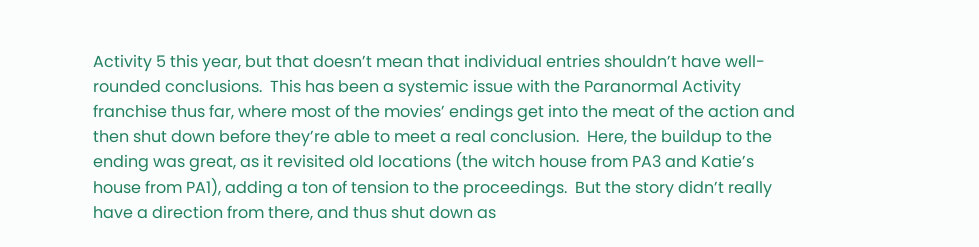Activity 5 this year, but that doesn’t mean that individual entries shouldn’t have well-rounded conclusions.  This has been a systemic issue with the Paranormal Activity franchise thus far, where most of the movies’ endings get into the meat of the action and then shut down before they’re able to meet a real conclusion.  Here, the buildup to the ending was great, as it revisited old locations (the witch house from PA3 and Katie’s house from PA1), adding a ton of tension to the proceedings.  But the story didn’t really have a direction from there, and thus shut down as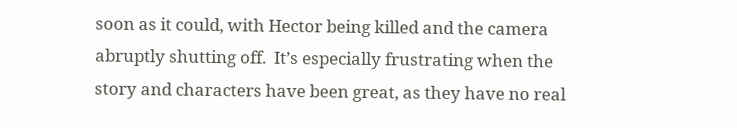soon as it could, with Hector being killed and the camera abruptly shutting off.  It’s especially frustrating when the story and characters have been great, as they have no real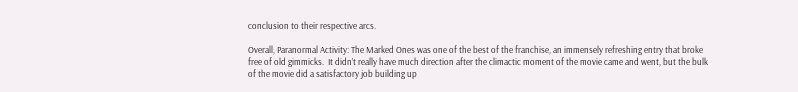conclusion to their respective arcs.

Overall, Paranormal Activity: The Marked Ones was one of the best of the franchise, an immensely refreshing entry that broke free of old gimmicks.  It didn’t really have much direction after the climactic moment of the movie came and went, but the bulk of the movie did a satisfactory job building up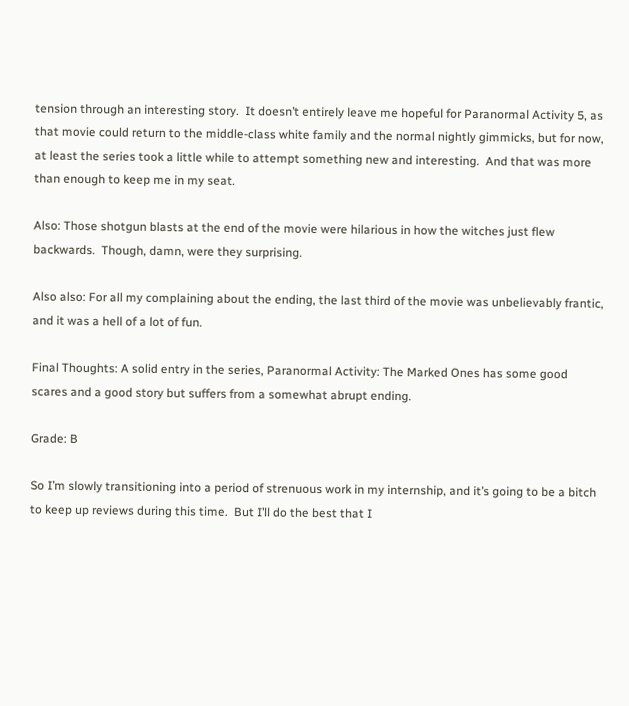tension through an interesting story.  It doesn’t entirely leave me hopeful for Paranormal Activity 5, as that movie could return to the middle-class white family and the normal nightly gimmicks, but for now, at least the series took a little while to attempt something new and interesting.  And that was more than enough to keep me in my seat.

Also: Those shotgun blasts at the end of the movie were hilarious in how the witches just flew backwards.  Though, damn, were they surprising.

Also also: For all my complaining about the ending, the last third of the movie was unbelievably frantic, and it was a hell of a lot of fun.

Final Thoughts: A solid entry in the series, Paranormal Activity: The Marked Ones has some good scares and a good story but suffers from a somewhat abrupt ending.

Grade: B

So I’m slowly transitioning into a period of strenuous work in my internship, and it’s going to be a bitch to keep up reviews during this time.  But I’ll do the best that I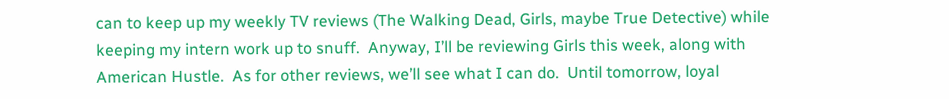can to keep up my weekly TV reviews (The Walking Dead, Girls, maybe True Detective) while keeping my intern work up to snuff.  Anyway, I’ll be reviewing Girls this week, along with American Hustle.  As for other reviews, we’ll see what I can do.  Until tomorrow, loyal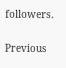followers.

Previous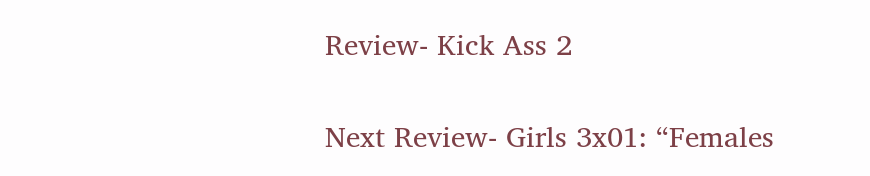Review- Kick Ass 2

Next Review- Girls 3x01: “Females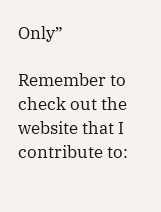Only”

Remember to check out the website that I contribute to: